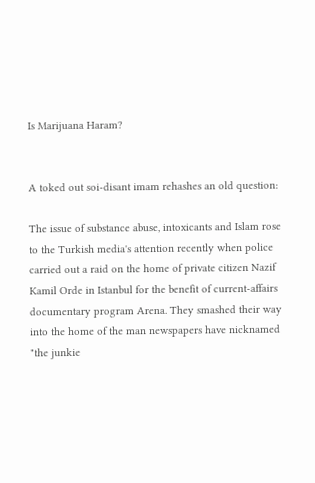Is Marijuana Haram?


A toked out soi-disant imam rehashes an old question:

The issue of substance abuse, intoxicants and Islam rose to the Turkish media's attention recently when police carried out a raid on the home of private citizen Nazif Kamil Orde in Istanbul for the benefit of current-affairs documentary program Arena. They smashed their way into the home of the man newspapers have nicknamed "the junkie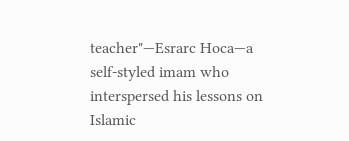teacher"—Esrarc Hoca—a self-styled imam who interspersed his lessons on Islamic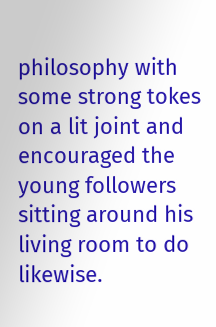philosophy with some strong tokes on a lit joint and encouraged the young followers sitting around his living room to do likewise.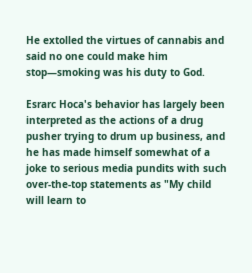He extolled the virtues of cannabis and said no one could make him stop—smoking was his duty to God.

Esrarc Hoca's behavior has largely been interpreted as the actions of a drug pusher trying to drum up business, and he has made himself somewhat of a joke to serious media pundits with such over-the-top statements as "My child will learn to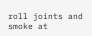roll joints and smoke at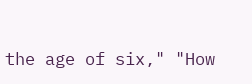the age of six," "How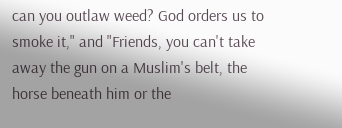can you outlaw weed? God orders us to smoke it," and "Friends, you can't take away the gun on a Muslim's belt, the horse beneath him or the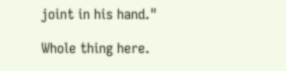joint in his hand."

Whole thing here.